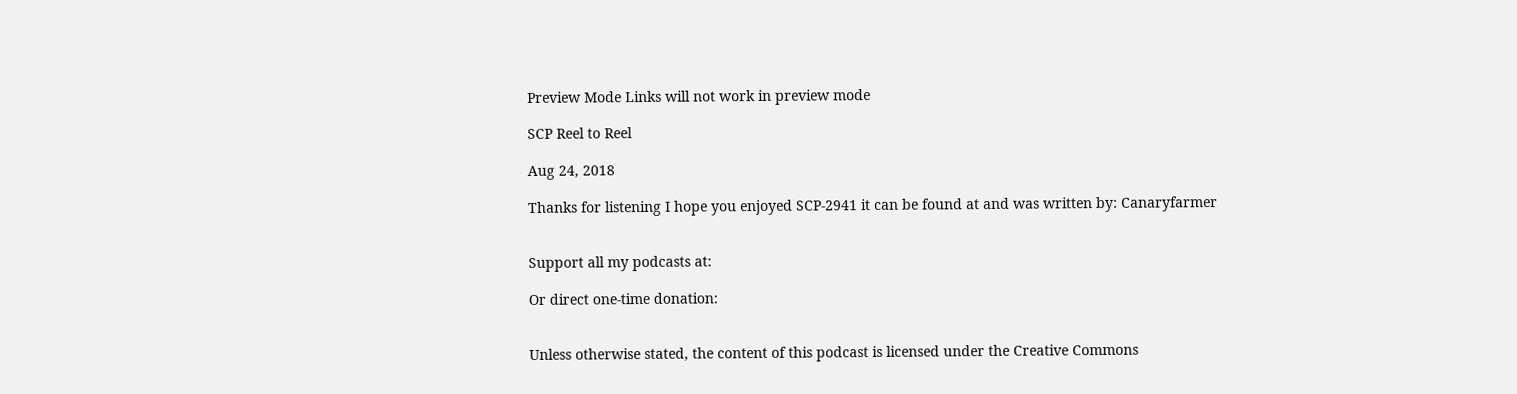Preview Mode Links will not work in preview mode

SCP Reel to Reel

Aug 24, 2018

Thanks for listening I hope you enjoyed SCP-2941 it can be found at and was written by: Canaryfarmer


Support all my podcasts at:

Or direct one-time donation:


Unless otherwise stated, the content of this podcast is licensed under the Creative Commons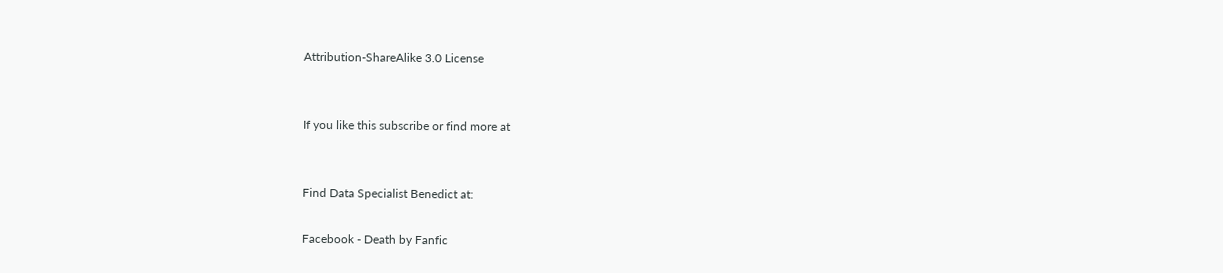Attribution-ShareAlike 3.0 License


If you like this subscribe or find more at


Find Data Specialist Benedict at:

Facebook - Death by Fanfic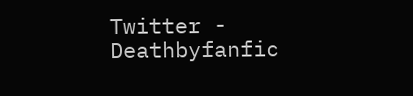Twitter - Deathbyfanfic